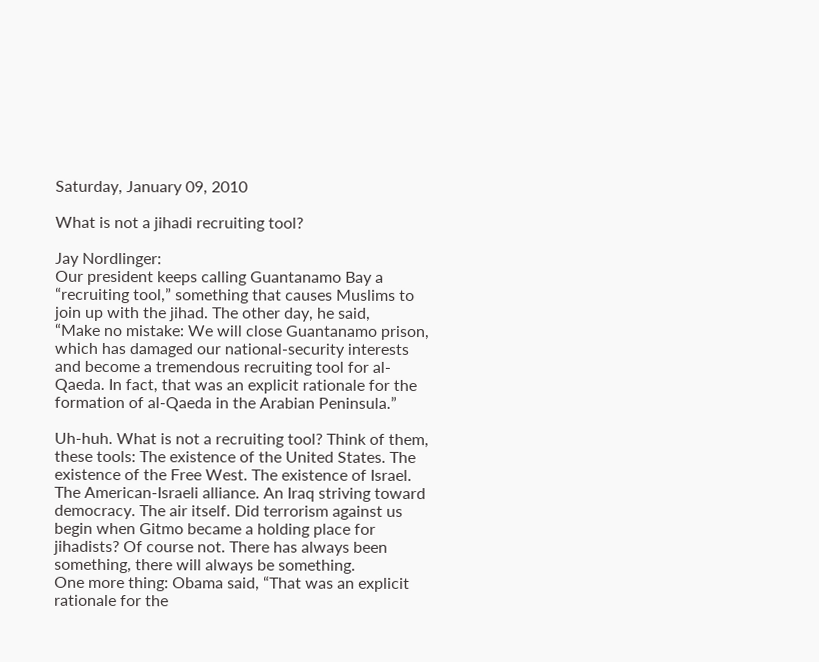Saturday, January 09, 2010

What is not a jihadi recruiting tool?

Jay Nordlinger:
Our president keeps calling Guantanamo Bay a “recruiting tool,” something that causes Muslims to join up with the jihad. The other day, he said,
“Make no mistake: We will close Guantanamo prison, which has damaged our national-security interests and become a tremendous recruiting tool for al-Qaeda. In fact, that was an explicit rationale for the formation of al-Qaeda in the Arabian Peninsula.”

Uh-huh. What is not a recruiting tool? Think of them, these tools: The existence of the United States. The existence of the Free West. The existence of Israel. The American-Israeli alliance. An Iraq striving toward democracy. The air itself. Did terrorism against us begin when Gitmo became a holding place for jihadists? Of course not. There has always been something, there will always be something.
One more thing: Obama said, “That was an explicit rationale for the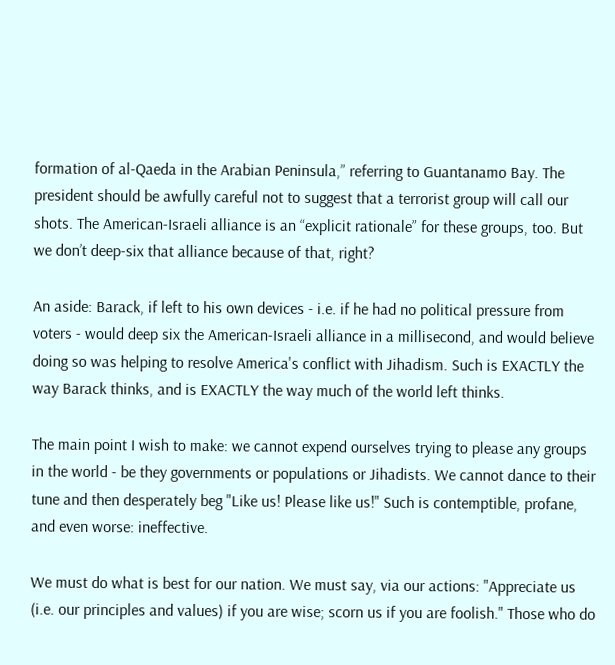formation of al-Qaeda in the Arabian Peninsula,” referring to Guantanamo Bay. The president should be awfully careful not to suggest that a terrorist group will call our shots. The American-Israeli alliance is an “explicit rationale” for these groups, too. But we don’t deep-six that alliance because of that, right?

An aside: Barack, if left to his own devices - i.e. if he had no political pressure from voters - would deep six the American-Israeli alliance in a millisecond, and would believe doing so was helping to resolve America's conflict with Jihadism. Such is EXACTLY the way Barack thinks, and is EXACTLY the way much of the world left thinks.

The main point I wish to make: we cannot expend ourselves trying to please any groups in the world - be they governments or populations or Jihadists. We cannot dance to their tune and then desperately beg "Like us! Please like us!" Such is contemptible, profane, and even worse: ineffective.

We must do what is best for our nation. We must say, via our actions: "Appreciate us (i.e. our principles and values) if you are wise; scorn us if you are foolish." Those who do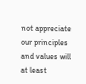not appreciate our principles and values will at least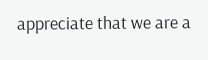appreciate that we are a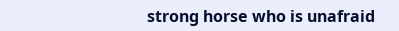strong horse who is unafraid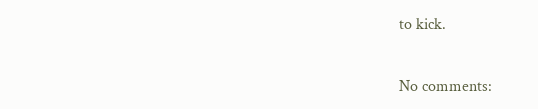to kick.


No comments: